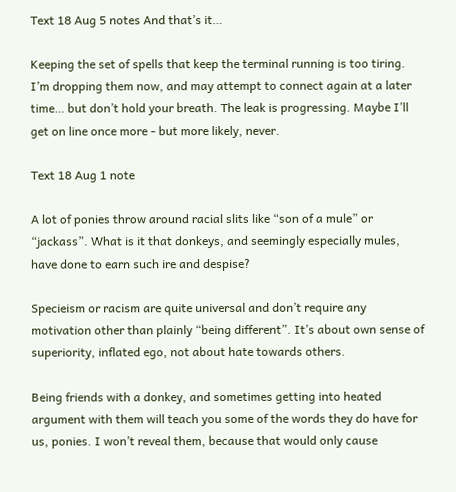Text 18 Aug 5 notes And that’s it…

Keeping the set of spells that keep the terminal running is too tiring. I’m dropping them now, and may attempt to connect again at a later time… but don’t hold your breath. The leak is progressing. Maybe I’ll get on line once more - but more likely, never.

Text 18 Aug 1 note

A lot of ponies throw around racial slits like “son of a mule” or “jackass”. What is it that donkeys, and seemingly especially mules, have done to earn such ire and despise?

Specieism or racism are quite universal and don’t require any motivation other than plainly “being different”. It’s about own sense of superiority, inflated ego, not about hate towards others.

Being friends with a donkey, and sometimes getting into heated argument with them will teach you some of the words they do have for us, ponies. I won’t reveal them, because that would only cause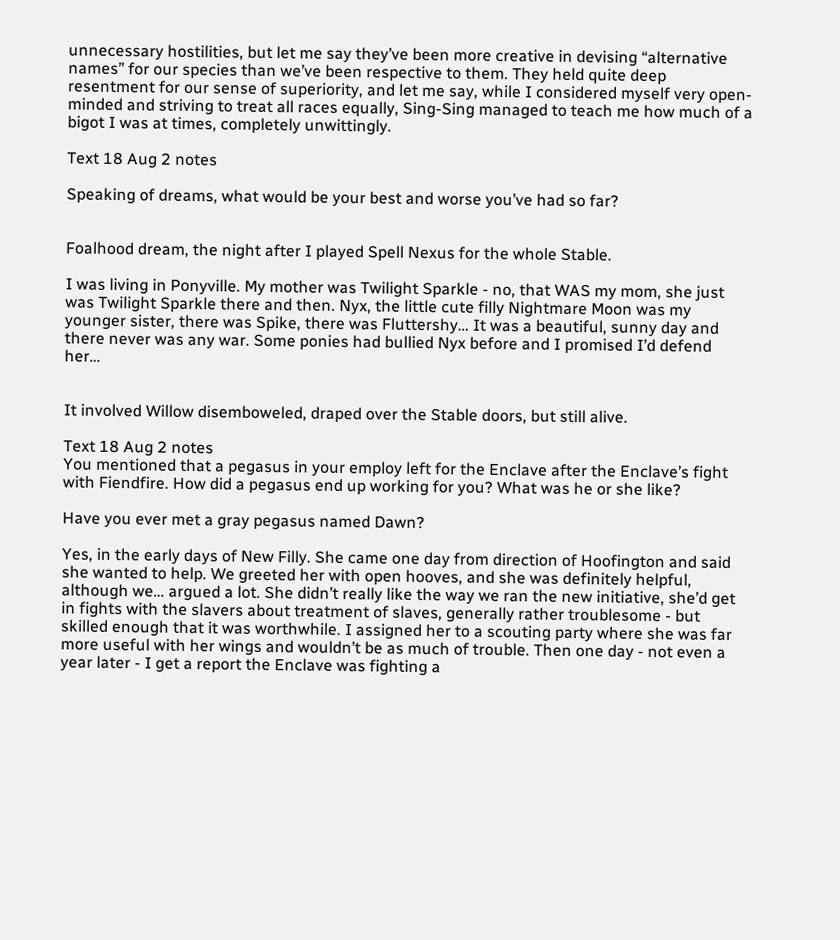unnecessary hostilities, but let me say they’ve been more creative in devising “alternative names” for our species than we’ve been respective to them. They held quite deep resentment for our sense of superiority, and let me say, while I considered myself very open-minded and striving to treat all races equally, Sing-Sing managed to teach me how much of a bigot I was at times, completely unwittingly.

Text 18 Aug 2 notes

Speaking of dreams, what would be your best and worse you’ve had so far?


Foalhood dream, the night after I played Spell Nexus for the whole Stable.

I was living in Ponyville. My mother was Twilight Sparkle - no, that WAS my mom, she just was Twilight Sparkle there and then. Nyx, the little cute filly Nightmare Moon was my younger sister, there was Spike, there was Fluttershy… It was a beautiful, sunny day and there never was any war. Some ponies had bullied Nyx before and I promised I’d defend her…


It involved Willow disemboweled, draped over the Stable doors, but still alive.

Text 18 Aug 2 notes
You mentioned that a pegasus in your employ left for the Enclave after the Enclave’s fight with Fiendfire. How did a pegasus end up working for you? What was he or she like?

Have you ever met a gray pegasus named Dawn?

Yes, in the early days of New Filly. She came one day from direction of Hoofington and said she wanted to help. We greeted her with open hooves, and she was definitely helpful, although we… argued a lot. She didn’t really like the way we ran the new initiative, she’d get in fights with the slavers about treatment of slaves, generally rather troublesome - but skilled enough that it was worthwhile. I assigned her to a scouting party where she was far more useful with her wings and wouldn’t be as much of trouble. Then one day - not even a year later - I get a report the Enclave was fighting a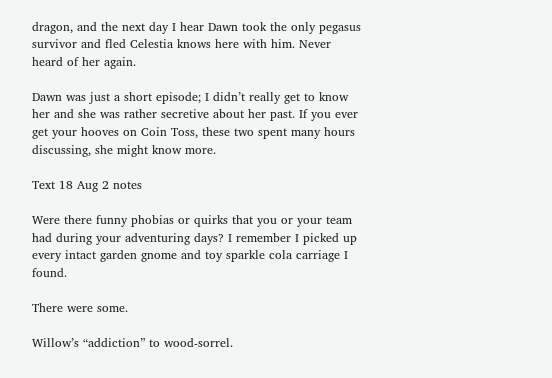dragon, and the next day I hear Dawn took the only pegasus survivor and fled Celestia knows here with him. Never heard of her again.

Dawn was just a short episode; I didn’t really get to know her and she was rather secretive about her past. If you ever get your hooves on Coin Toss, these two spent many hours discussing, she might know more.

Text 18 Aug 2 notes

Were there funny phobias or quirks that you or your team had during your adventuring days? I remember I picked up every intact garden gnome and toy sparkle cola carriage I found.

There were some.

Willow’s “addiction” to wood-sorrel.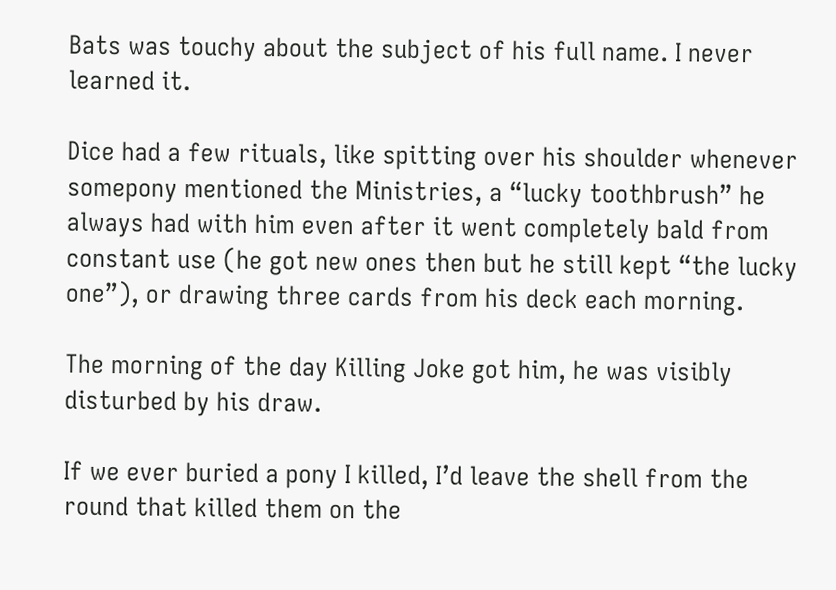Bats was touchy about the subject of his full name. I never learned it.

Dice had a few rituals, like spitting over his shoulder whenever somepony mentioned the Ministries, a “lucky toothbrush” he always had with him even after it went completely bald from constant use (he got new ones then but he still kept “the lucky one”), or drawing three cards from his deck each morning.

The morning of the day Killing Joke got him, he was visibly disturbed by his draw.

If we ever buried a pony I killed, I’d leave the shell from the round that killed them on the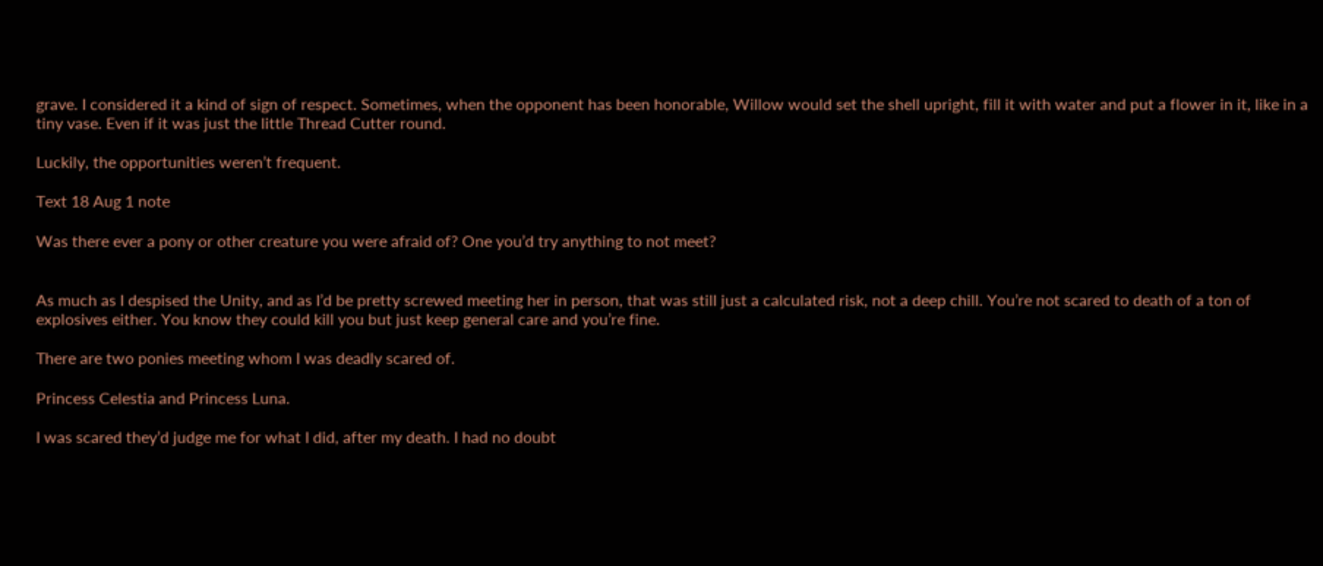grave. I considered it a kind of sign of respect. Sometimes, when the opponent has been honorable, Willow would set the shell upright, fill it with water and put a flower in it, like in a tiny vase. Even if it was just the little Thread Cutter round.

Luckily, the opportunities weren’t frequent.

Text 18 Aug 1 note

Was there ever a pony or other creature you were afraid of? One you’d try anything to not meet?


As much as I despised the Unity, and as I’d be pretty screwed meeting her in person, that was still just a calculated risk, not a deep chill. You’re not scared to death of a ton of explosives either. You know they could kill you but just keep general care and you’re fine.

There are two ponies meeting whom I was deadly scared of.

Princess Celestia and Princess Luna.

I was scared they’d judge me for what I did, after my death. I had no doubt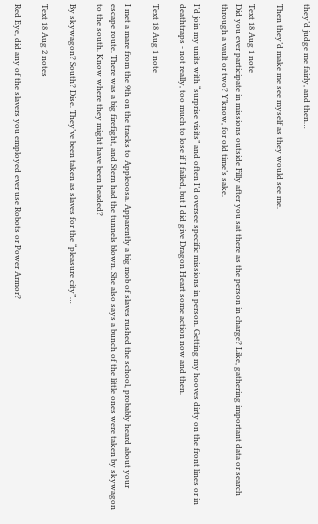they’d judge me fairly, and then…

Then they’d make me see myself as they would see me.

Text 18 Aug 1 note
Did you ever participate in missions outside Filly after you sat there as the person in charge? Like, gathering important data or search through a vault or two? Y’know, for old time’s sake.

I’d join my units with “surprise visits” and often I’d oversee specific missions in person. Getting my hooves dirty on the front lines or in deathtraps - not really, too much to lose if I failed, but I did give Dragon Heart some action now and then.

Text 18 Aug 1 note

I met a mare from the 9th on the tracks to Appleoosa. Apparently a big mob of slaves rushed the school, probably heard about your escape route. There was a big firefight, and Stern had the tunnels blown. She also says a bunch of the little ones were taken by skywagon to the south. Know where they might have been headed?

By skywagon? South? Dise. They’ve been taken as slaves for the “pleasure city”…

Text 18 Aug 2 notes

Red Eye, did any of the slavers you employed ever use Robots or Power Armor?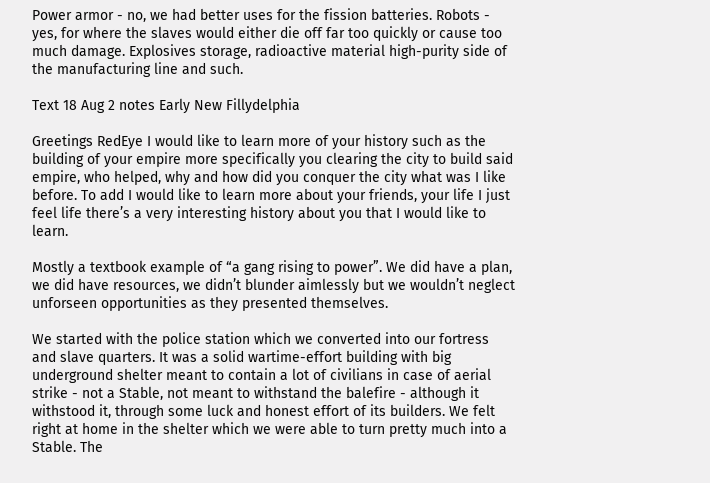Power armor - no, we had better uses for the fission batteries. Robots - yes, for where the slaves would either die off far too quickly or cause too much damage. Explosives storage, radioactive material high-purity side of the manufacturing line and such.

Text 18 Aug 2 notes Early New Fillydelphia

Greetings RedEye I would like to learn more of your history such as the building of your empire more specifically you clearing the city to build said empire, who helped, why and how did you conquer the city what was I like before. To add I would like to learn more about your friends, your life I just feel life there’s a very interesting history about you that I would like to learn.

Mostly a textbook example of “a gang rising to power”. We did have a plan, we did have resources, we didn’t blunder aimlessly but we wouldn’t neglect unforseen opportunities as they presented themselves.

We started with the police station which we converted into our fortress and slave quarters. It was a solid wartime-effort building with big underground shelter meant to contain a lot of civilians in case of aerial strike - not a Stable, not meant to withstand the balefire - although it withstood it, through some luck and honest effort of its builders. We felt right at home in the shelter which we were able to turn pretty much into a Stable. The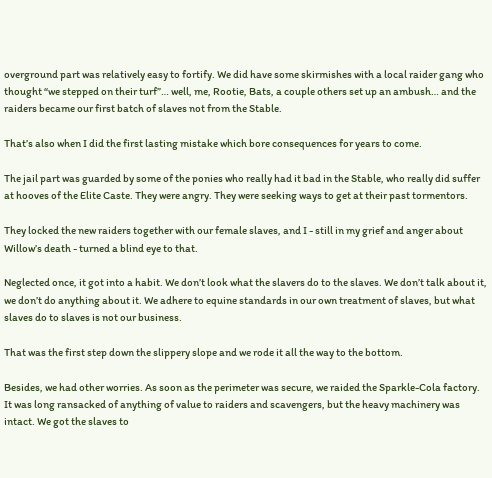overground part was relatively easy to fortify. We did have some skirmishes with a local raider gang who thought “we stepped on their turf”… well, me, Rootie, Bats, a couple others set up an ambush… and the raiders became our first batch of slaves not from the Stable.

That’s also when I did the first lasting mistake which bore consequences for years to come.

The jail part was guarded by some of the ponies who really had it bad in the Stable, who really did suffer at hooves of the Elite Caste. They were angry. They were seeking ways to get at their past tormentors.

They locked the new raiders together with our female slaves, and I - still in my grief and anger about Willow’s death - turned a blind eye to that.

Neglected once, it got into a habit. We don’t look what the slavers do to the slaves. We don’t talk about it, we don’t do anything about it. We adhere to equine standards in our own treatment of slaves, but what slaves do to slaves is not our business.

That was the first step down the slippery slope and we rode it all the way to the bottom.

Besides, we had other worries. As soon as the perimeter was secure, we raided the Sparkle-Cola factory. It was long ransacked of anything of value to raiders and scavengers, but the heavy machinery was intact. We got the slaves to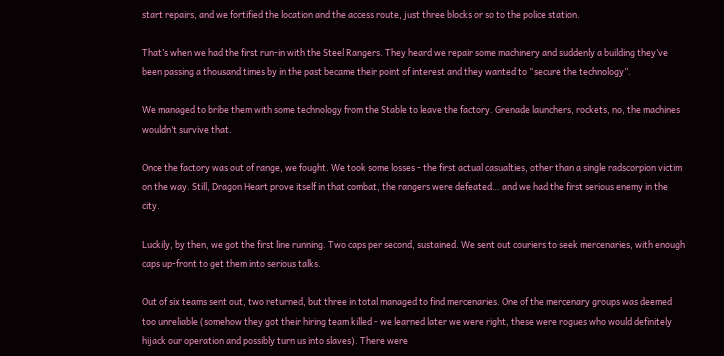start repairs, and we fortified the location and the access route, just three blocks or so to the police station.

That’s when we had the first run-in with the Steel Rangers. They heard we repair some machinery and suddenly a building they’ve been passing a thousand times by in the past became their point of interest and they wanted to “secure the technology”.

We managed to bribe them with some technology from the Stable to leave the factory. Grenade launchers, rockets, no, the machines wouldn’t survive that.

Once the factory was out of range, we fought. We took some losses - the first actual casualties, other than a single radscorpion victim on the way. Still, Dragon Heart prove itself in that combat, the rangers were defeated… and we had the first serious enemy in the city.

Luckily, by then, we got the first line running. Two caps per second, sustained. We sent out couriers to seek mercenaries, with enough caps up-front to get them into serious talks.

Out of six teams sent out, two returned, but three in total managed to find mercenaries. One of the mercenary groups was deemed too unreliable (somehow they got their hiring team killed - we learned later we were right, these were rogues who would definitely hijack our operation and possibly turn us into slaves). There were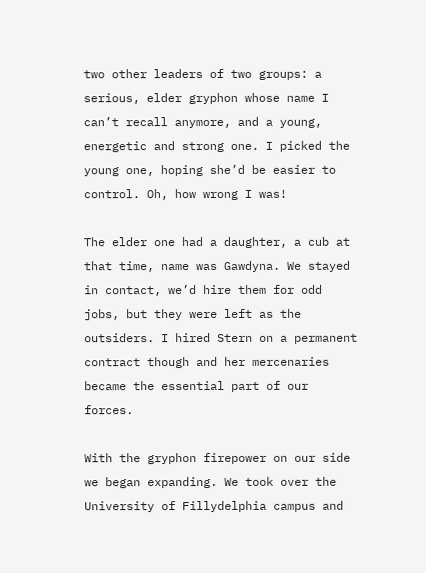two other leaders of two groups: a serious, elder gryphon whose name I can’t recall anymore, and a young, energetic and strong one. I picked the young one, hoping she’d be easier to control. Oh, how wrong I was!

The elder one had a daughter, a cub at that time, name was Gawdyna. We stayed in contact, we’d hire them for odd jobs, but they were left as the outsiders. I hired Stern on a permanent contract though and her mercenaries became the essential part of our forces.

With the gryphon firepower on our side we began expanding. We took over the University of Fillydelphia campus and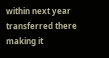within next year transferred there making it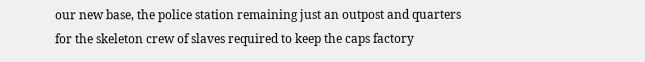our new base, the police station remaining just an outpost and quarters for the skeleton crew of slaves required to keep the caps factory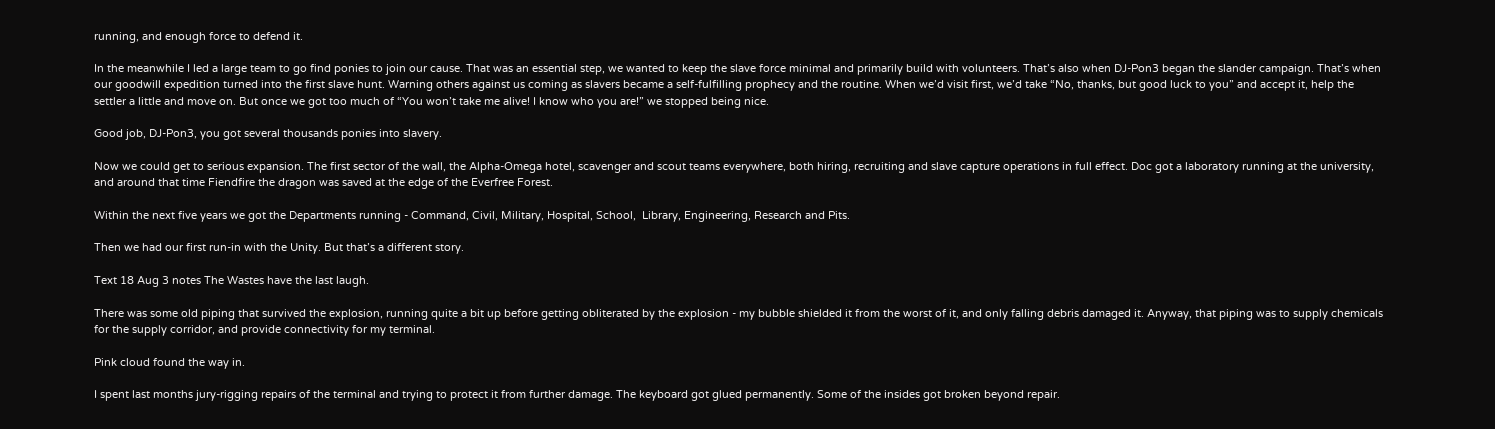running, and enough force to defend it.

In the meanwhile I led a large team to go find ponies to join our cause. That was an essential step, we wanted to keep the slave force minimal and primarily build with volunteers. That’s also when DJ-Pon3 began the slander campaign. That’s when our goodwill expedition turned into the first slave hunt. Warning others against us coming as slavers became a self-fulfilling prophecy and the routine. When we’d visit first, we’d take “No, thanks, but good luck to you” and accept it, help the settler a little and move on. But once we got too much of “You won’t take me alive! I know who you are!” we stopped being nice.

Good job, DJ-Pon3, you got several thousands ponies into slavery.

Now we could get to serious expansion. The first sector of the wall, the Alpha-Omega hotel, scavenger and scout teams everywhere, both hiring, recruiting and slave capture operations in full effect. Doc got a laboratory running at the university, and around that time Fiendfire the dragon was saved at the edge of the Everfree Forest.

Within the next five years we got the Departments running - Command, Civil, Military, Hospital, School,  Library, Engineering, Research and Pits.

Then we had our first run-in with the Unity. But that’s a different story.

Text 18 Aug 3 notes The Wastes have the last laugh.

There was some old piping that survived the explosion, running quite a bit up before getting obliterated by the explosion - my bubble shielded it from the worst of it, and only falling debris damaged it. Anyway, that piping was to supply chemicals for the supply corridor, and provide connectivity for my terminal.

Pink cloud found the way in.

I spent last months jury-rigging repairs of the terminal and trying to protect it from further damage. The keyboard got glued permanently. Some of the insides got broken beyond repair.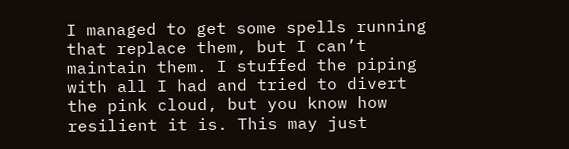I managed to get some spells running that replace them, but I can’t maintain them. I stuffed the piping with all I had and tried to divert the pink cloud, but you know how resilient it is. This may just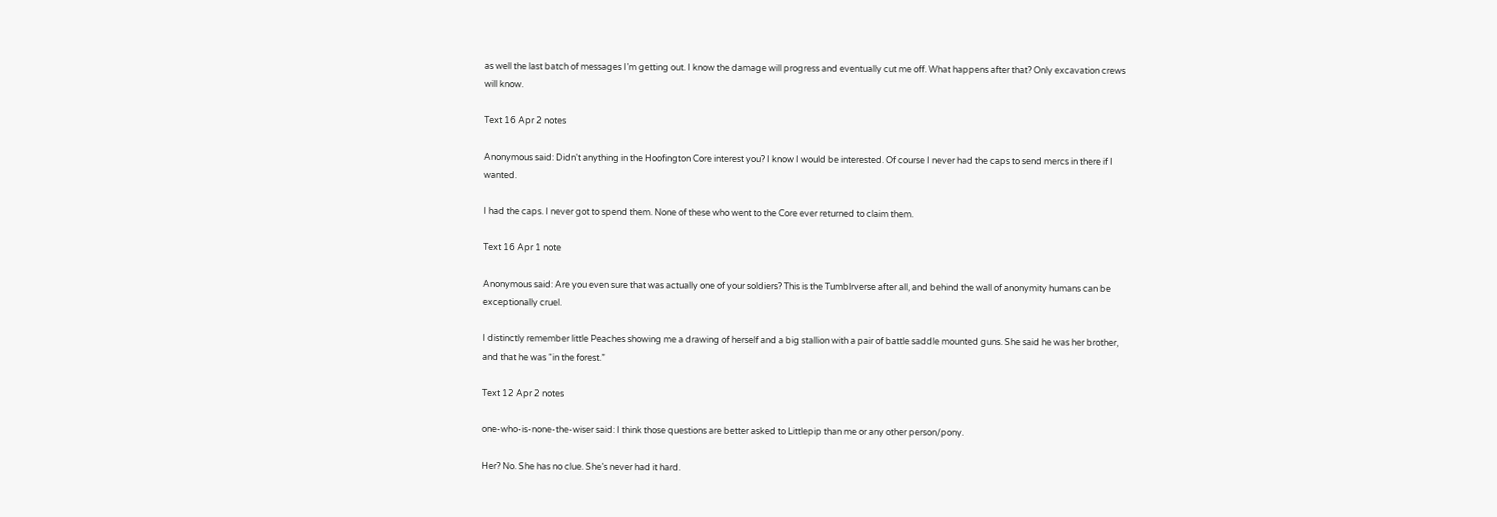as well the last batch of messages I’m getting out. I know the damage will progress and eventually cut me off. What happens after that? Only excavation crews will know.

Text 16 Apr 2 notes

Anonymous said: Didn't anything in the Hoofington Core interest you? I know I would be interested. Of course I never had the caps to send mercs in there if I wanted.

I had the caps. I never got to spend them. None of these who went to the Core ever returned to claim them.

Text 16 Apr 1 note

Anonymous said: Are you even sure that was actually one of your soldiers? This is the Tumblrverse after all, and behind the wall of anonymity humans can be exceptionally cruel.

I distinctly remember little Peaches showing me a drawing of herself and a big stallion with a pair of battle saddle mounted guns. She said he was her brother, and that he was “in the forest.”

Text 12 Apr 2 notes

one-who-is-none-the-wiser said: I think those questions are better asked to Littlepip than me or any other person/pony.

Her? No. She has no clue. She’s never had it hard.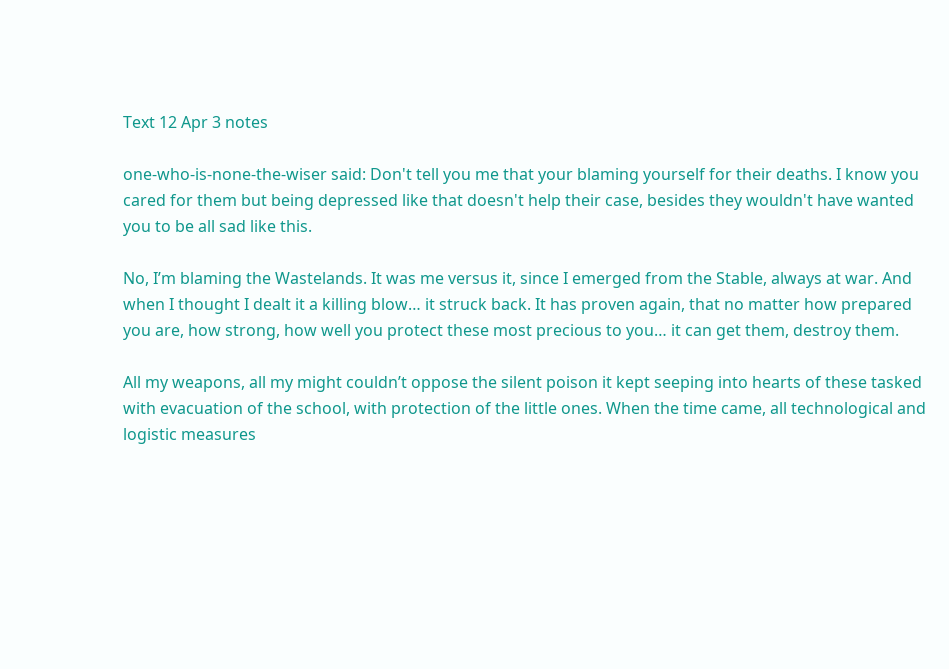Text 12 Apr 3 notes

one-who-is-none-the-wiser said: Don't tell you me that your blaming yourself for their deaths. I know you cared for them but being depressed like that doesn't help their case, besides they wouldn't have wanted you to be all sad like this.

No, I’m blaming the Wastelands. It was me versus it, since I emerged from the Stable, always at war. And when I thought I dealt it a killing blow… it struck back. It has proven again, that no matter how prepared you are, how strong, how well you protect these most precious to you… it can get them, destroy them.

All my weapons, all my might couldn’t oppose the silent poison it kept seeping into hearts of these tasked with evacuation of the school, with protection of the little ones. When the time came, all technological and logistic measures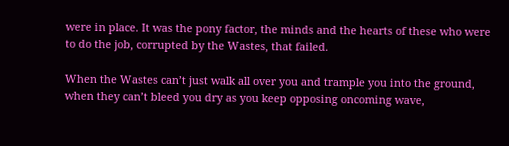were in place. It was the pony factor, the minds and the hearts of these who were to do the job, corrupted by the Wastes, that failed.

When the Wastes can’t just walk all over you and trample you into the ground, when they can’t bleed you dry as you keep opposing oncoming wave,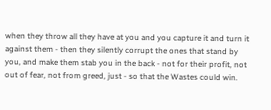when they throw all they have at you and you capture it and turn it against them - then they silently corrupt the ones that stand by you, and make them stab you in the back - not for their profit, not out of fear, not from greed, just - so that the Wastes could win.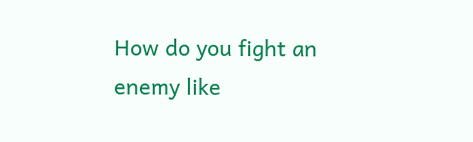How do you fight an enemy like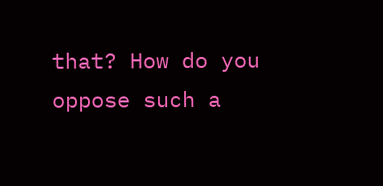that? How do you oppose such a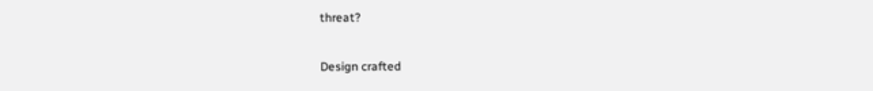threat?

Design crafted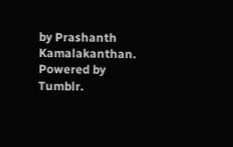by Prashanth Kamalakanthan. Powered by Tumblr.